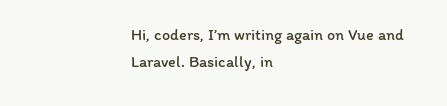Hi, coders, I’m writing again on Vue and Laravel. Basically, in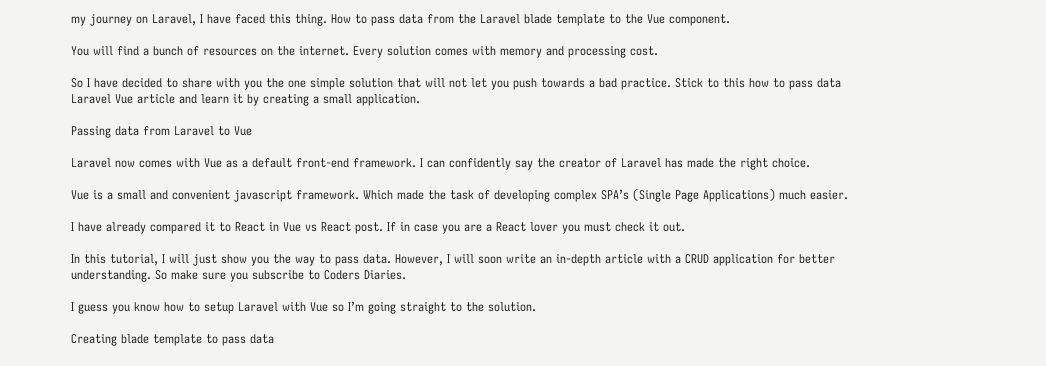my journey on Laravel, I have faced this thing. How to pass data from the Laravel blade template to the Vue component.

You will find a bunch of resources on the internet. Every solution comes with memory and processing cost.

So I have decided to share with you the one simple solution that will not let you push towards a bad practice. Stick to this how to pass data Laravel Vue article and learn it by creating a small application.

Passing data from Laravel to Vue

Laravel now comes with Vue as a default front-end framework. I can confidently say the creator of Laravel has made the right choice.

Vue is a small and convenient javascript framework. Which made the task of developing complex SPA’s (Single Page Applications) much easier.

I have already compared it to React in Vue vs React post. If in case you are a React lover you must check it out.

In this tutorial, I will just show you the way to pass data. However, I will soon write an in-depth article with a CRUD application for better understanding. So make sure you subscribe to Coders Diaries.

I guess you know how to setup Laravel with Vue so I’m going straight to the solution.

Creating blade template to pass data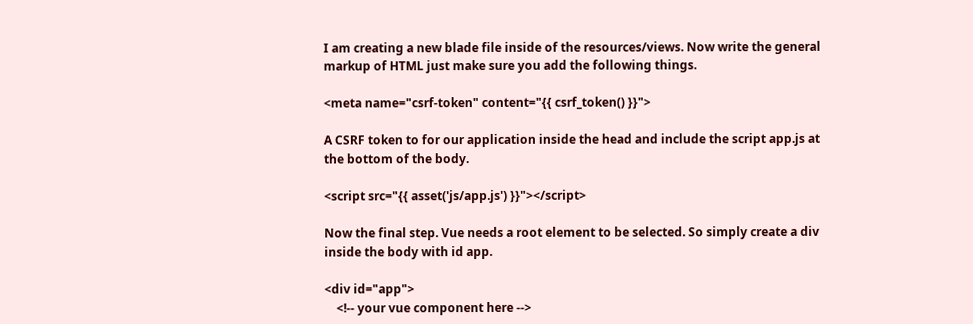I am creating a new blade file inside of the resources/views. Now write the general markup of HTML just make sure you add the following things.

<meta name="csrf-token" content="{{ csrf_token() }}">

A CSRF token to for our application inside the head and include the script app.js at the bottom of the body.

<script src="{{ asset('js/app.js') }}"></script>

Now the final step. Vue needs a root element to be selected. So simply create a div inside the body with id app.

<div id="app">
    <!-- your vue component here -->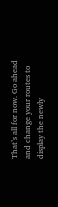That’s all for now. Go ahead and change your routes to display the newly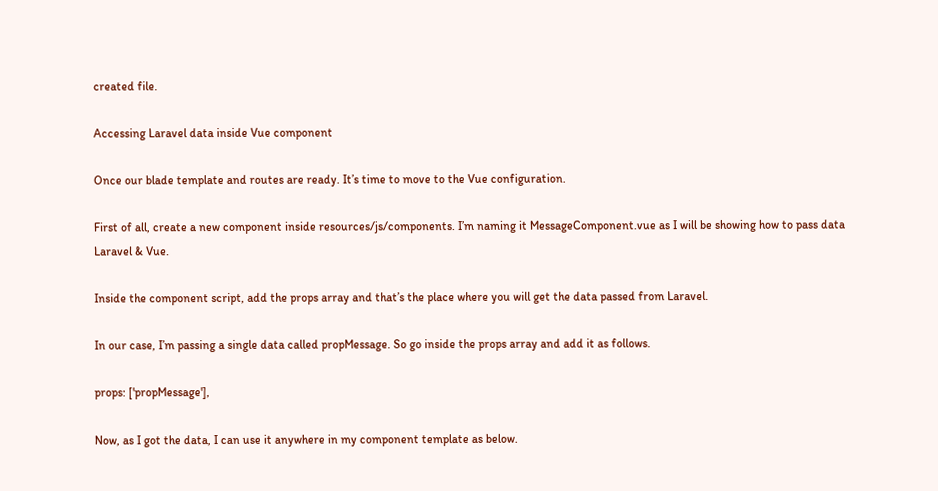created file.

Accessing Laravel data inside Vue component

Once our blade template and routes are ready. It’s time to move to the Vue configuration.

First of all, create a new component inside resources/js/components. I’m naming it MessageComponent.vue as I will be showing how to pass data Laravel & Vue.

Inside the component script, add the props array and that’s the place where you will get the data passed from Laravel.

In our case, I’m passing a single data called propMessage. So go inside the props array and add it as follows.

props: ['propMessage'],

Now, as I got the data, I can use it anywhere in my component template as below.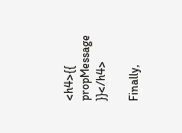<h4>{{ propMessage }}</h4>

Finally,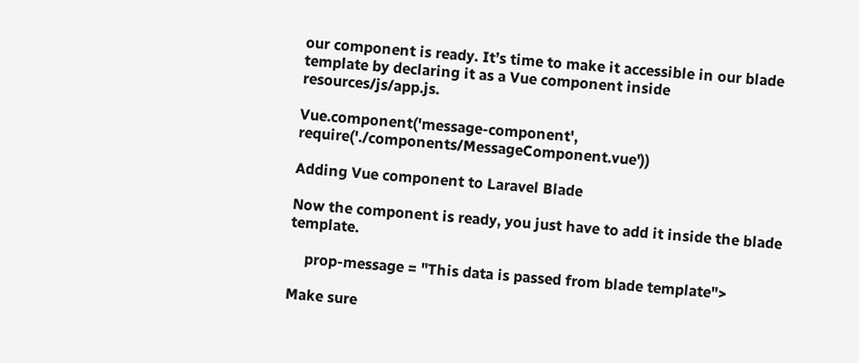our component is ready. It’s time to make it accessible in our blade template by declaring it as a Vue component inside resources/js/app.js.

Vue.component('message-component', require('./components/MessageComponent.vue'))

Adding Vue component to Laravel Blade

Now the component is ready, you just have to add it inside the blade template.

    prop-message = "This data is passed from blade template">

Make sure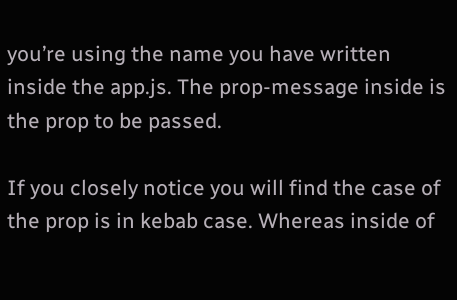you’re using the name you have written inside the app.js. The prop-message inside is the prop to be passed.

If you closely notice you will find the case of the prop is in kebab case. Whereas inside of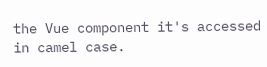the Vue component it's accessed in camel case.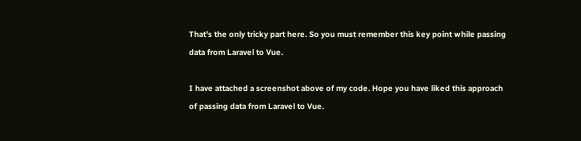That’s the only tricky part here. So you must remember this key point while passing data from Laravel to Vue.

I have attached a screenshot above of my code. Hope you have liked this approach of passing data from Laravel to Vue.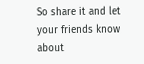So share it and let your friends know about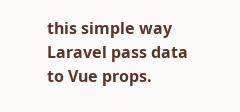this simple way Laravel pass data to Vue props.